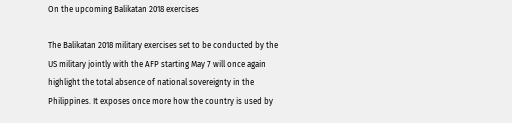On the upcoming Balikatan 2018 exercises

The Balikatan 2018 military exercises set to be conducted by the
US military jointly with the AFP starting May 7 will once again
highlight the total absence of national sovereignty in the
Philippines. It exposes once more how the country is used by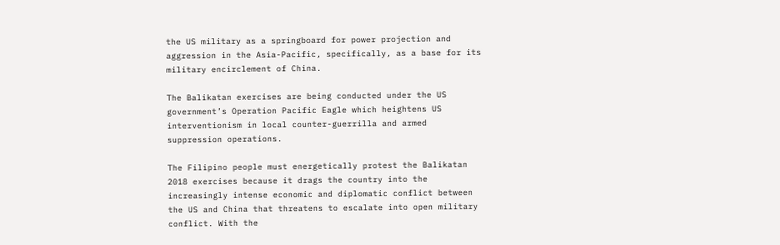the US military as a springboard for power projection and
aggression in the Asia-Pacific, specifically, as a base for its
military encirclement of China.

The Balikatan exercises are being conducted under the US
government’s Operation Pacific Eagle which heightens US
interventionism in local counter-guerrilla and armed
suppression operations.

The Filipino people must energetically protest the Balikatan
2018 exercises because it drags the country into the
increasingly intense economic and diplomatic conflict between
the US and China that threatens to escalate into open military
conflict. With the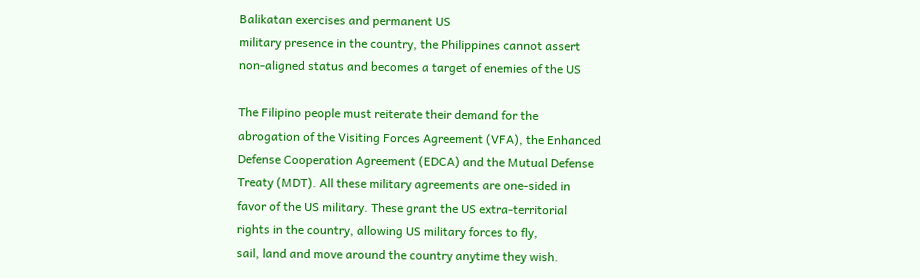Balikatan exercises and permanent US
military presence in the country, the Philippines cannot assert
non-aligned status and becomes a target of enemies of the US

The Filipino people must reiterate their demand for the
abrogation of the Visiting Forces Agreement (VFA), the Enhanced
Defense Cooperation Agreement (EDCA) and the Mutual Defense
Treaty (MDT). All these military agreements are one-sided in
favor of the US military. These grant the US extra-territorial
rights in the country, allowing US military forces to fly,
sail, land and move around the country anytime they wish.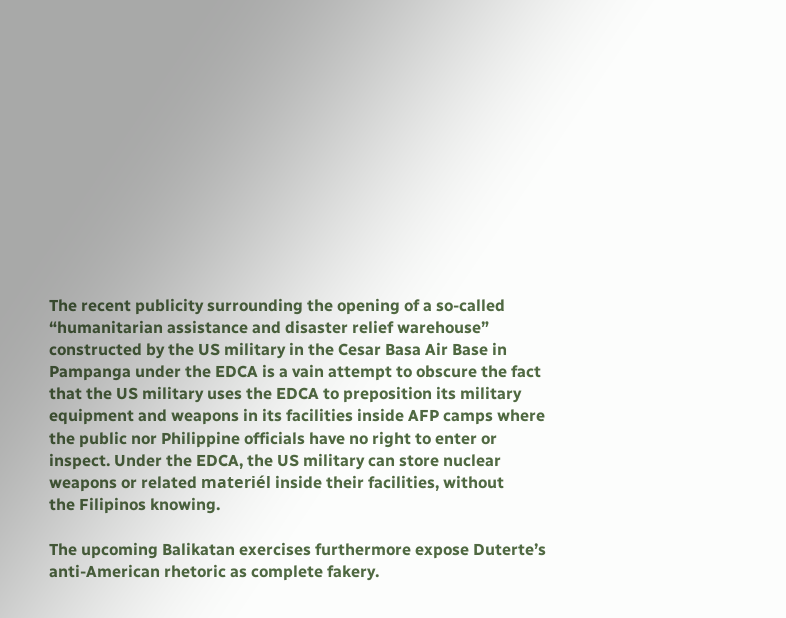The recent publicity surrounding the opening of a so-called
“humanitarian assistance and disaster relief warehouse”
constructed by the US military in the Cesar Basa Air Base in
Pampanga under the EDCA is a vain attempt to obscure the fact
that the US military uses the EDCA to preposition its military
equipment and weapons in its facilities inside AFP camps where
the public nor Philippine officials have no right to enter or
inspect. Under the EDCA, the US military can store nuclear
weapons or related materiél inside their facilities, without
the Filipinos knowing.

The upcoming Balikatan exercises furthermore expose Duterte’s
anti-American rhetoric as complete fakery.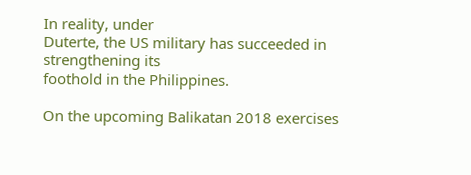In reality, under
Duterte, the US military has succeeded in strengthening its
foothold in the Philippines.

On the upcoming Balikatan 2018 exercises